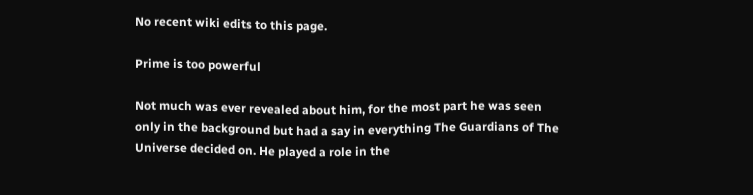No recent wiki edits to this page.

Prime is too powerful

Not much was ever revealed about him, for the most part he was seen only in the background but had a say in everything The Guardians of The Universe decided on. He played a role in the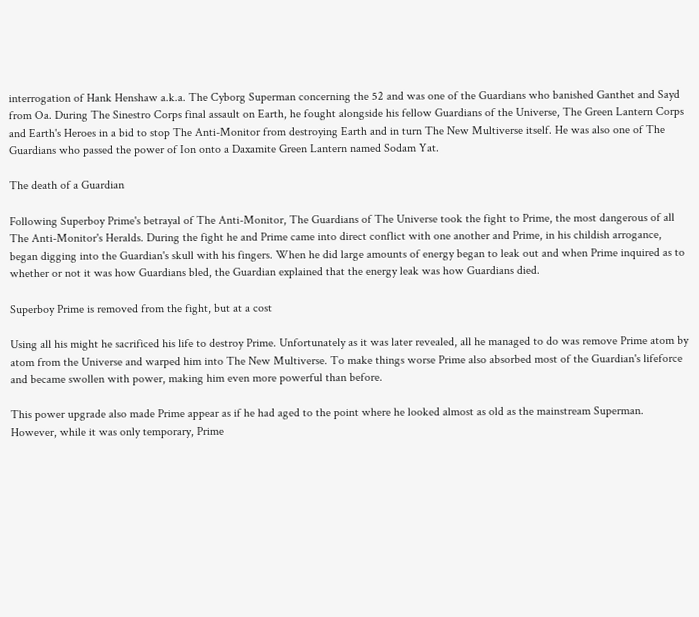interrogation of Hank Henshaw a.k.a. The Cyborg Superman concerning the 52 and was one of the Guardians who banished Ganthet and Sayd from Oa. During The Sinestro Corps final assault on Earth, he fought alongside his fellow Guardians of the Universe, The Green Lantern Corps and Earth's Heroes in a bid to stop The Anti-Monitor from destroying Earth and in turn The New Multiverse itself. He was also one of The Guardians who passed the power of Ion onto a Daxamite Green Lantern named Sodam Yat.

The death of a Guardian

Following Superboy Prime's betrayal of The Anti-Monitor, The Guardians of The Universe took the fight to Prime, the most dangerous of all The Anti-Monitor's Heralds. During the fight he and Prime came into direct conflict with one another and Prime, in his childish arrogance, began digging into the Guardian's skull with his fingers. When he did large amounts of energy began to leak out and when Prime inquired as to whether or not it was how Guardians bled, the Guardian explained that the energy leak was how Guardians died.

Superboy Prime is removed from the fight, but at a cost

Using all his might he sacrificed his life to destroy Prime. Unfortunately as it was later revealed, all he managed to do was remove Prime atom by atom from the Universe and warped him into The New Multiverse. To make things worse Prime also absorbed most of the Guardian's lifeforce and became swollen with power, making him even more powerful than before.

This power upgrade also made Prime appear as if he had aged to the point where he looked almost as old as the mainstream Superman. However, while it was only temporary, Prime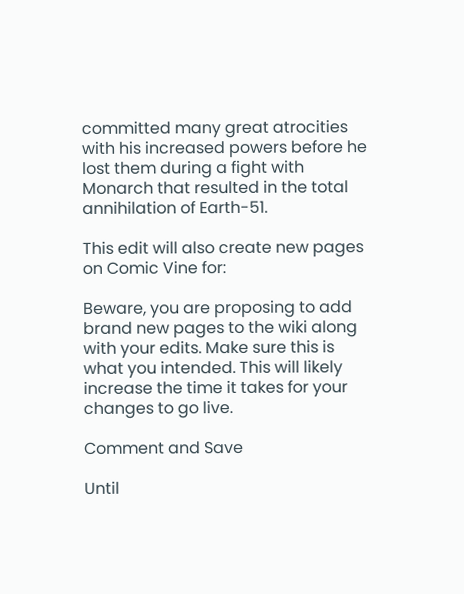committed many great atrocities with his increased powers before he lost them during a fight with Monarch that resulted in the total annihilation of Earth-51.

This edit will also create new pages on Comic Vine for:

Beware, you are proposing to add brand new pages to the wiki along with your edits. Make sure this is what you intended. This will likely increase the time it takes for your changes to go live.

Comment and Save

Until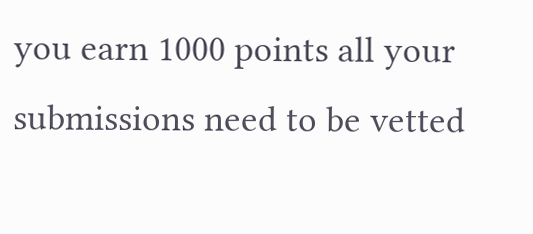you earn 1000 points all your submissions need to be vetted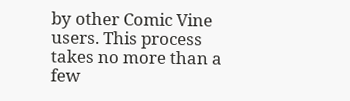by other Comic Vine users. This process takes no more than a few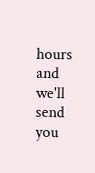hours and we'll send you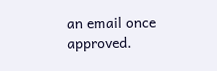an email once approved.